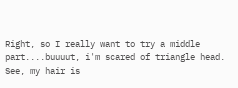Right, so I really want to try a middle part....buuuut, i'm scared of triangle head. See, my hair is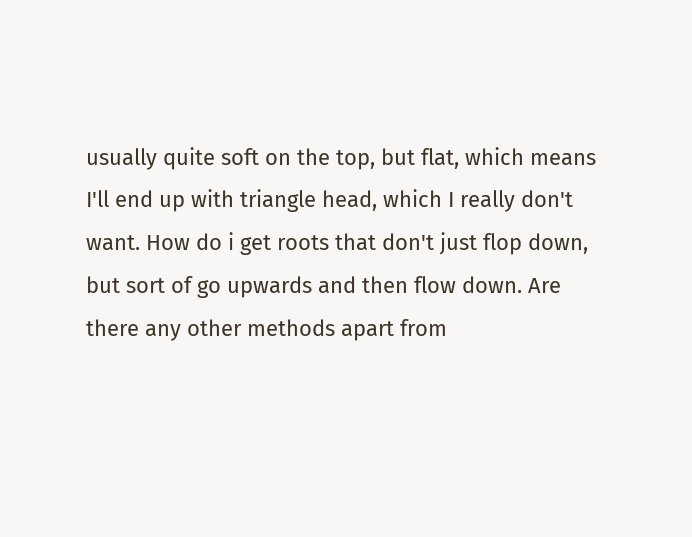usually quite soft on the top, but flat, which means I'll end up with triangle head, which I really don't want. How do i get roots that don't just flop down, but sort of go upwards and then flow down. Are there any other methods apart from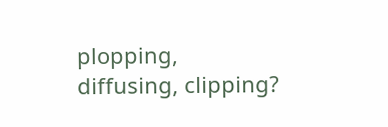plopping, diffusing, clipping?